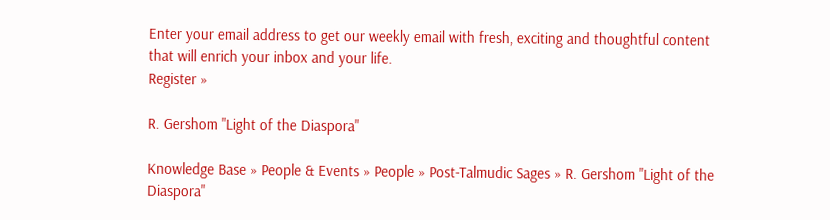Enter your email address to get our weekly email with fresh, exciting and thoughtful content that will enrich your inbox and your life.
Register »

R. Gershom "Light of the Diaspora"

Knowledge Base » People & Events » People » Post-Talmudic Sages » R. Gershom "Light of the Diaspora"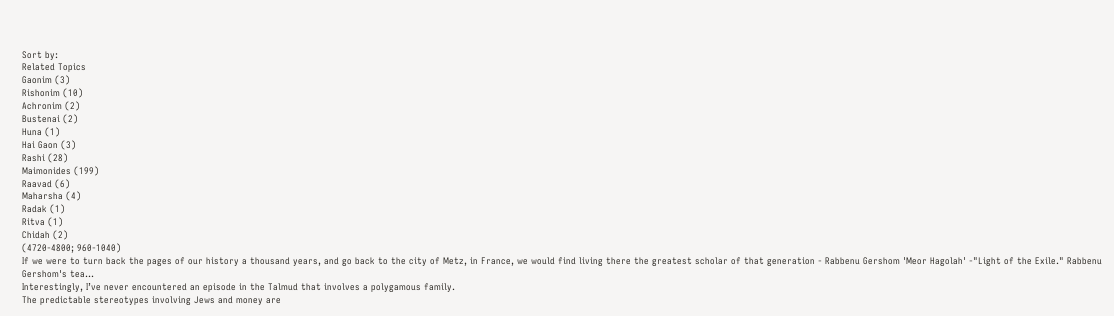Sort by:
Related Topics
Gaonim (3)
Rishonim (10)
Achronim (2)
Bustenai (2)
Huna (1)
Hai Gaon (3)
Rashi (28)
Maimonides (199)
Raavad (6)
Maharsha (4)
Radak (1)
Ritva (1)
Chidah (2)
(4720-4800; 960-1040)
If we were to turn back the pages of our history a thousand years, and go back to the city of Metz, in France, we would find living there the greatest scholar of that generation - Rabbenu Gershom 'Meor Hagolah' -"Light of the Exile." Rabbenu Gershom's tea...
Interestingly, I’ve never encountered an episode in the Talmud that involves a polygamous family.
The predictable stereotypes involving Jews and money are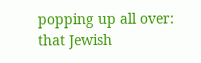popping up all over: that Jewish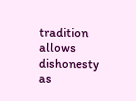tradition allows dishonesty as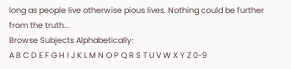long as people live otherwise pious lives. Nothing could be further from the truth...
Browse Subjects Alphabetically:
A B C D E F G H I J K L M N O P Q R S T U V W X Y Z 0-9